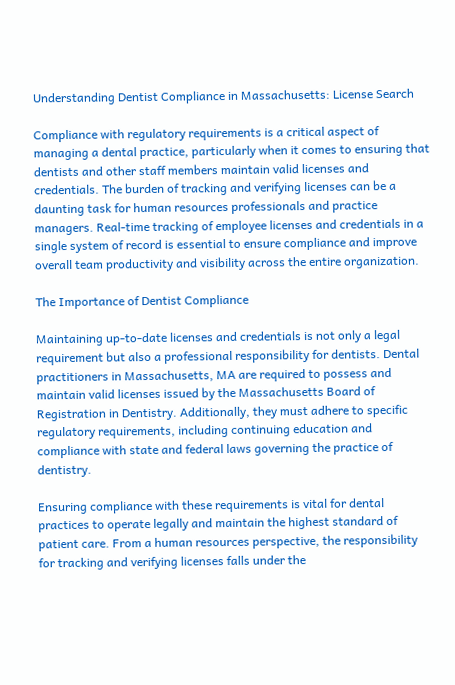Understanding Dentist Compliance in Massachusetts: License Search

Compliance with regulatory requirements is a critical aspect of managing a dental practice, particularly when it comes to ensuring that dentists and other staff members maintain valid licenses and credentials. The burden of tracking and verifying licenses can be a daunting task for human resources professionals and practice managers. Real-time tracking of employee licenses and credentials in a single system of record is essential to ensure compliance and improve overall team productivity and visibility across the entire organization.

The Importance of Dentist Compliance

Maintaining up-to-date licenses and credentials is not only a legal requirement but also a professional responsibility for dentists. Dental practitioners in Massachusetts, MA are required to possess and maintain valid licenses issued by the Massachusetts Board of Registration in Dentistry. Additionally, they must adhere to specific regulatory requirements, including continuing education and compliance with state and federal laws governing the practice of dentistry.

Ensuring compliance with these requirements is vital for dental practices to operate legally and maintain the highest standard of patient care. From a human resources perspective, the responsibility for tracking and verifying licenses falls under the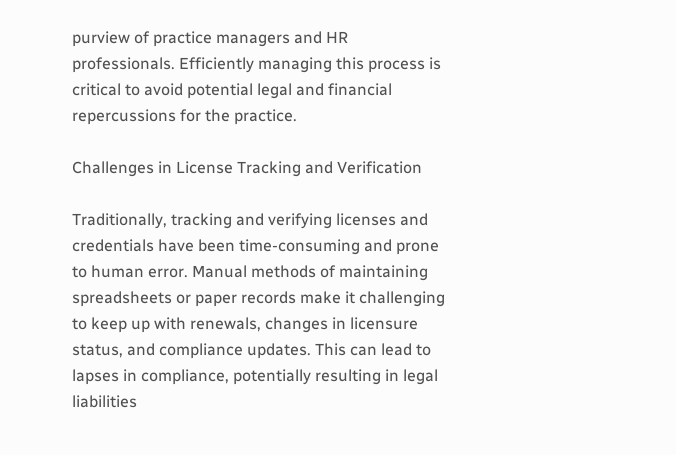purview of practice managers and HR professionals. Efficiently managing this process is critical to avoid potential legal and financial repercussions for the practice.

Challenges in License Tracking and Verification

Traditionally, tracking and verifying licenses and credentials have been time-consuming and prone to human error. Manual methods of maintaining spreadsheets or paper records make it challenging to keep up with renewals, changes in licensure status, and compliance updates. This can lead to lapses in compliance, potentially resulting in legal liabilities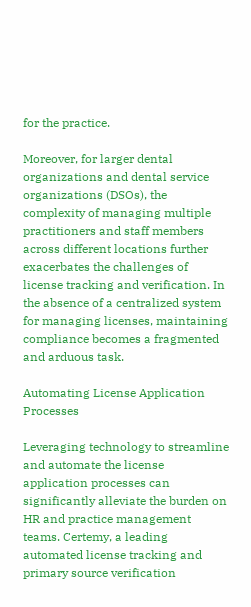for the practice.

Moreover, for larger dental organizations and dental service organizations (DSOs), the complexity of managing multiple practitioners and staff members across different locations further exacerbates the challenges of license tracking and verification. In the absence of a centralized system for managing licenses, maintaining compliance becomes a fragmented and arduous task.

Automating License Application Processes

Leveraging technology to streamline and automate the license application processes can significantly alleviate the burden on HR and practice management teams. Certemy, a leading automated license tracking and primary source verification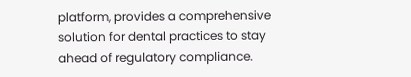platform, provides a comprehensive solution for dental practices to stay ahead of regulatory compliance.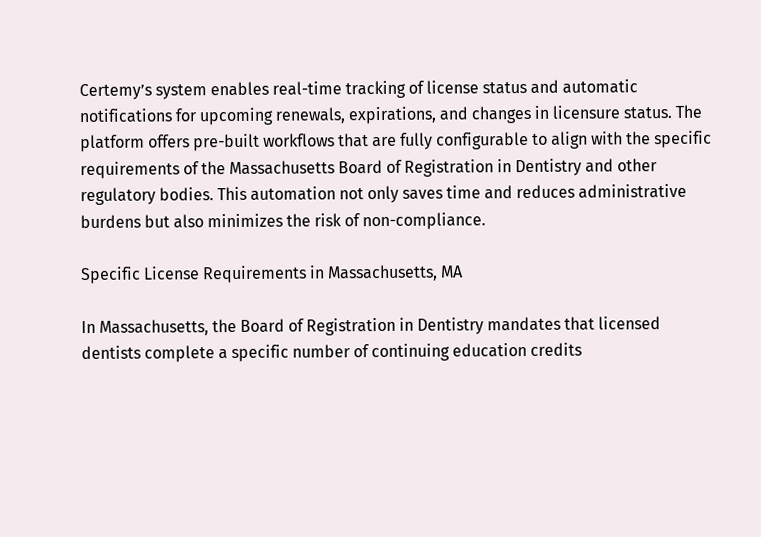Certemy’s system enables real-time tracking of license status and automatic notifications for upcoming renewals, expirations, and changes in licensure status. The platform offers pre-built workflows that are fully configurable to align with the specific requirements of the Massachusetts Board of Registration in Dentistry and other regulatory bodies. This automation not only saves time and reduces administrative burdens but also minimizes the risk of non-compliance.

Specific License Requirements in Massachusetts, MA

In Massachusetts, the Board of Registration in Dentistry mandates that licensed dentists complete a specific number of continuing education credits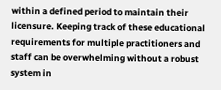within a defined period to maintain their licensure. Keeping track of these educational requirements for multiple practitioners and staff can be overwhelming without a robust system in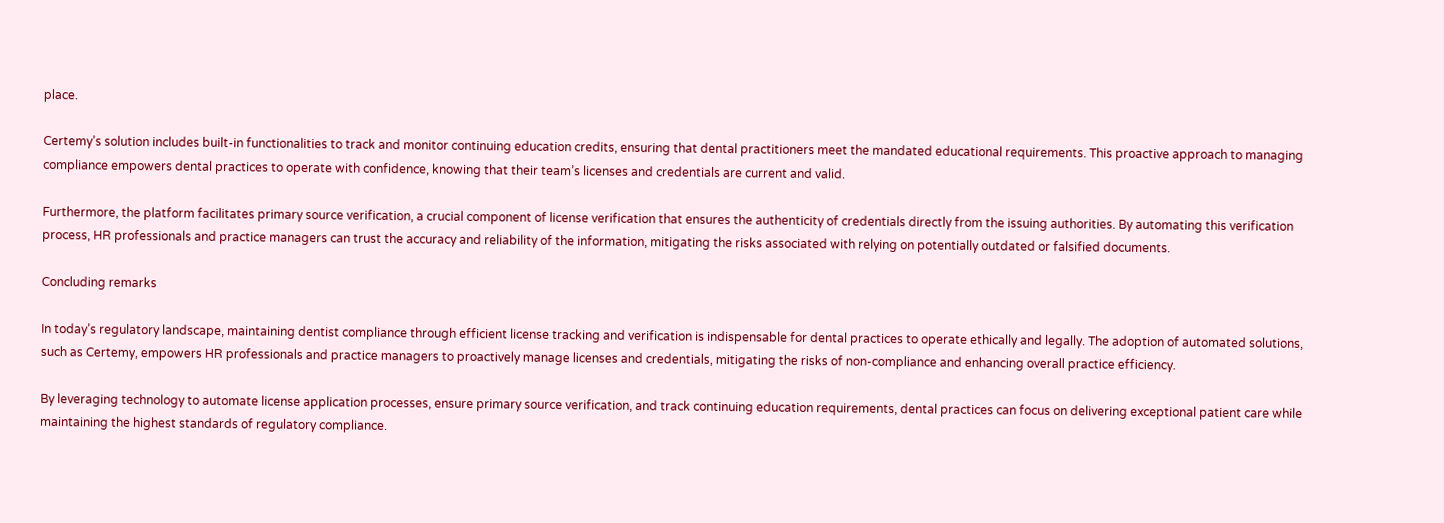place.

Certemy’s solution includes built-in functionalities to track and monitor continuing education credits, ensuring that dental practitioners meet the mandated educational requirements. This proactive approach to managing compliance empowers dental practices to operate with confidence, knowing that their team’s licenses and credentials are current and valid.

Furthermore, the platform facilitates primary source verification, a crucial component of license verification that ensures the authenticity of credentials directly from the issuing authorities. By automating this verification process, HR professionals and practice managers can trust the accuracy and reliability of the information, mitigating the risks associated with relying on potentially outdated or falsified documents.

Concluding remarks

In today’s regulatory landscape, maintaining dentist compliance through efficient license tracking and verification is indispensable for dental practices to operate ethically and legally. The adoption of automated solutions, such as Certemy, empowers HR professionals and practice managers to proactively manage licenses and credentials, mitigating the risks of non-compliance and enhancing overall practice efficiency.

By leveraging technology to automate license application processes, ensure primary source verification, and track continuing education requirements, dental practices can focus on delivering exceptional patient care while maintaining the highest standards of regulatory compliance.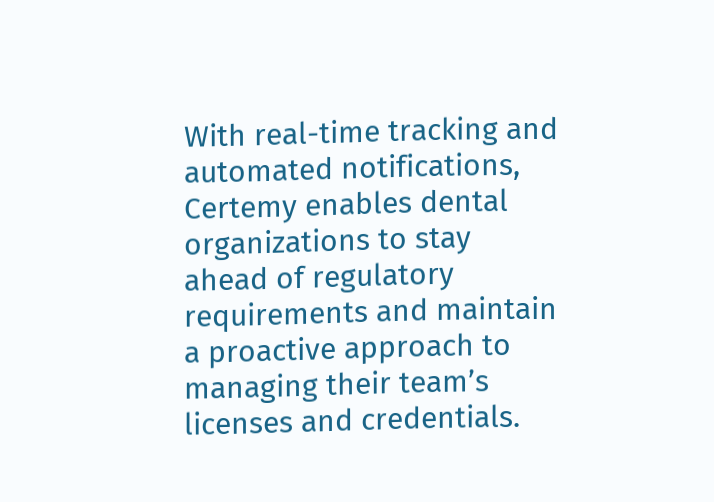With real-time tracking and automated notifications, Certemy enables dental organizations to stay ahead of regulatory requirements and maintain a proactive approach to managing their team’s licenses and credentials.